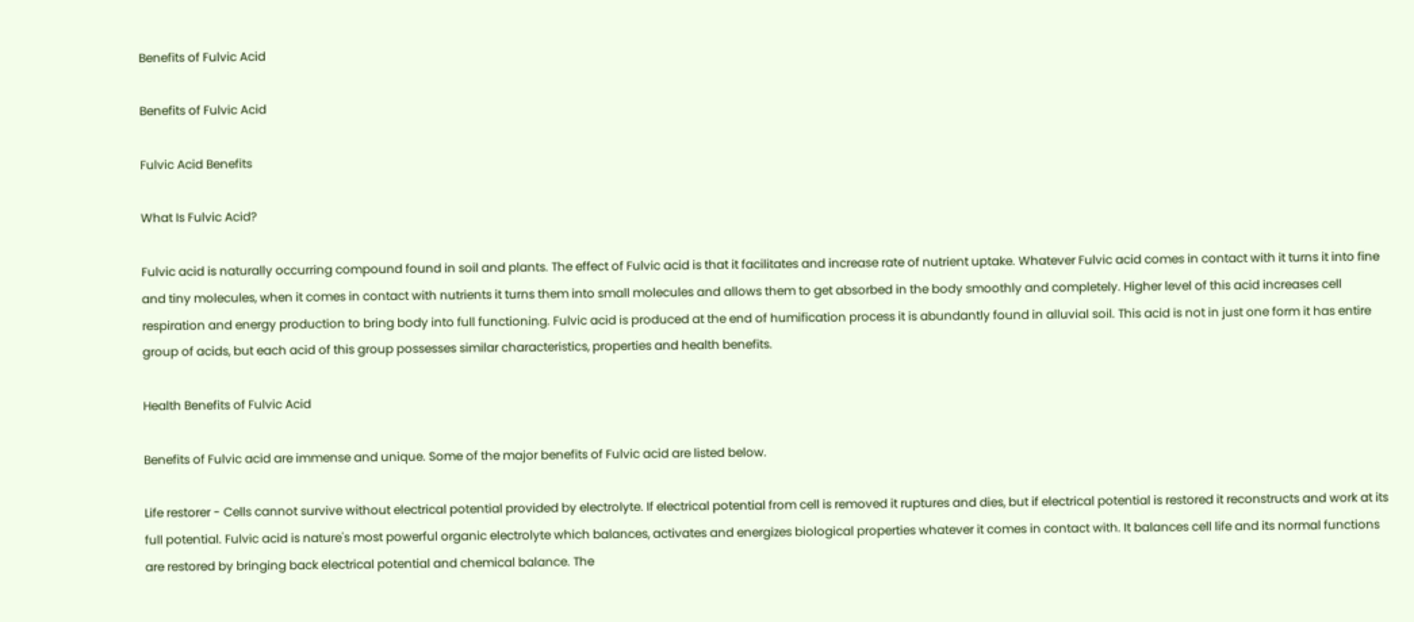Benefits of Fulvic Acid

Benefits of Fulvic Acid

Fulvic Acid Benefits

What Is Fulvic Acid?

Fulvic acid is naturally occurring compound found in soil and plants. The effect of Fulvic acid is that it facilitates and increase rate of nutrient uptake. Whatever Fulvic acid comes in contact with it turns it into fine and tiny molecules, when it comes in contact with nutrients it turns them into small molecules and allows them to get absorbed in the body smoothly and completely. Higher level of this acid increases cell respiration and energy production to bring body into full functioning. Fulvic acid is produced at the end of humification process it is abundantly found in alluvial soil. This acid is not in just one form it has entire group of acids, but each acid of this group possesses similar characteristics, properties and health benefits.

Health Benefits of Fulvic Acid

Benefits of Fulvic acid are immense and unique. Some of the major benefits of Fulvic acid are listed below.

Life restorer - Cells cannot survive without electrical potential provided by electrolyte. If electrical potential from cell is removed it ruptures and dies, but if electrical potential is restored it reconstructs and work at its full potential. Fulvic acid is nature's most powerful organic electrolyte which balances, activates and energizes biological properties whatever it comes in contact with. It balances cell life and its normal functions are restored by bringing back electrical potential and chemical balance. The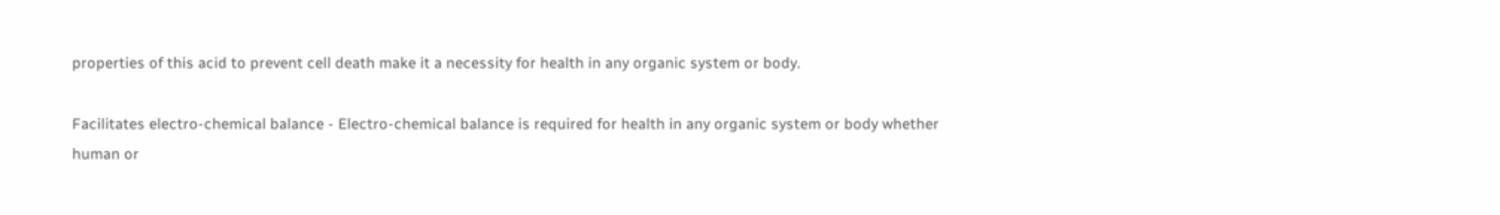properties of this acid to prevent cell death make it a necessity for health in any organic system or body.

Facilitates electro-chemical balance - Electro-chemical balance is required for health in any organic system or body whether human or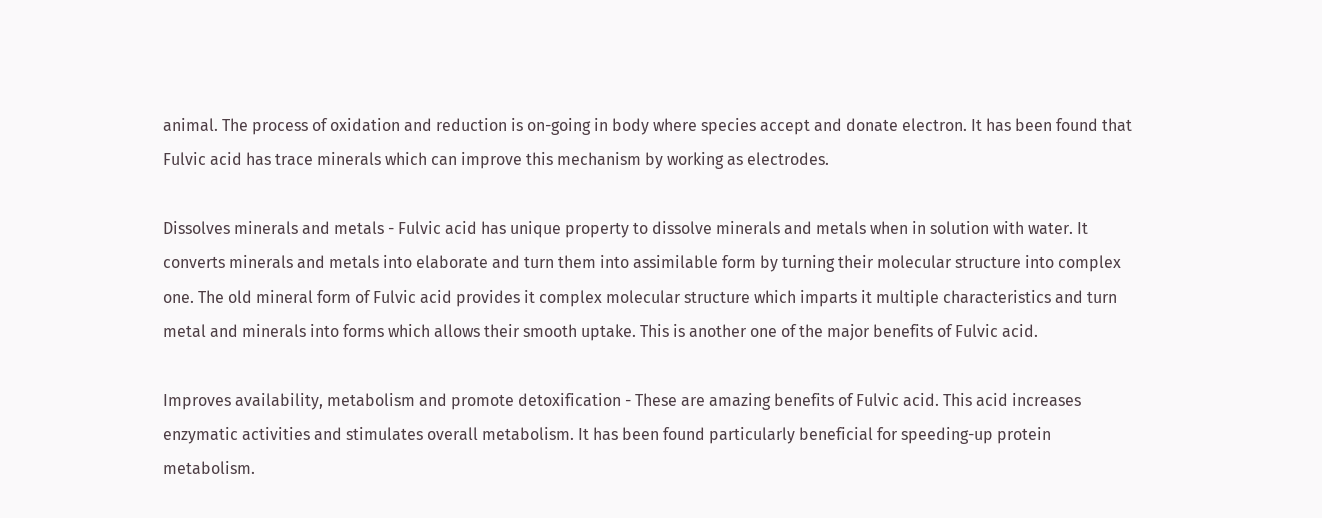animal. The process of oxidation and reduction is on-going in body where species accept and donate electron. It has been found that Fulvic acid has trace minerals which can improve this mechanism by working as electrodes.

Dissolves minerals and metals - Fulvic acid has unique property to dissolve minerals and metals when in solution with water. It converts minerals and metals into elaborate and turn them into assimilable form by turning their molecular structure into complex one. The old mineral form of Fulvic acid provides it complex molecular structure which imparts it multiple characteristics and turn metal and minerals into forms which allows their smooth uptake. This is another one of the major benefits of Fulvic acid.

Improves availability, metabolism and promote detoxification - These are amazing benefits of Fulvic acid. This acid increases enzymatic activities and stimulates overall metabolism. It has been found particularly beneficial for speeding-up protein metabolism.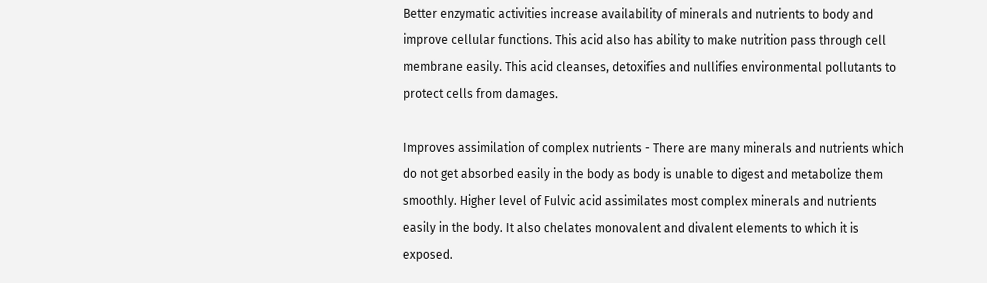Better enzymatic activities increase availability of minerals and nutrients to body and improve cellular functions. This acid also has ability to make nutrition pass through cell membrane easily. This acid cleanses, detoxifies and nullifies environmental pollutants to protect cells from damages.

Improves assimilation of complex nutrients - There are many minerals and nutrients which do not get absorbed easily in the body as body is unable to digest and metabolize them smoothly. Higher level of Fulvic acid assimilates most complex minerals and nutrients easily in the body. It also chelates monovalent and divalent elements to which it is exposed.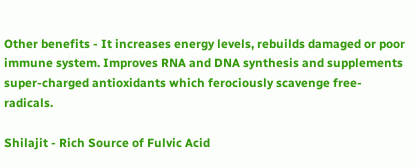Other benefits - It increases energy levels, rebuilds damaged or poor immune system. Improves RNA and DNA synthesis and supplements super-charged antioxidants which ferociously scavenge free-radicals.

Shilajit - Rich Source of Fulvic Acid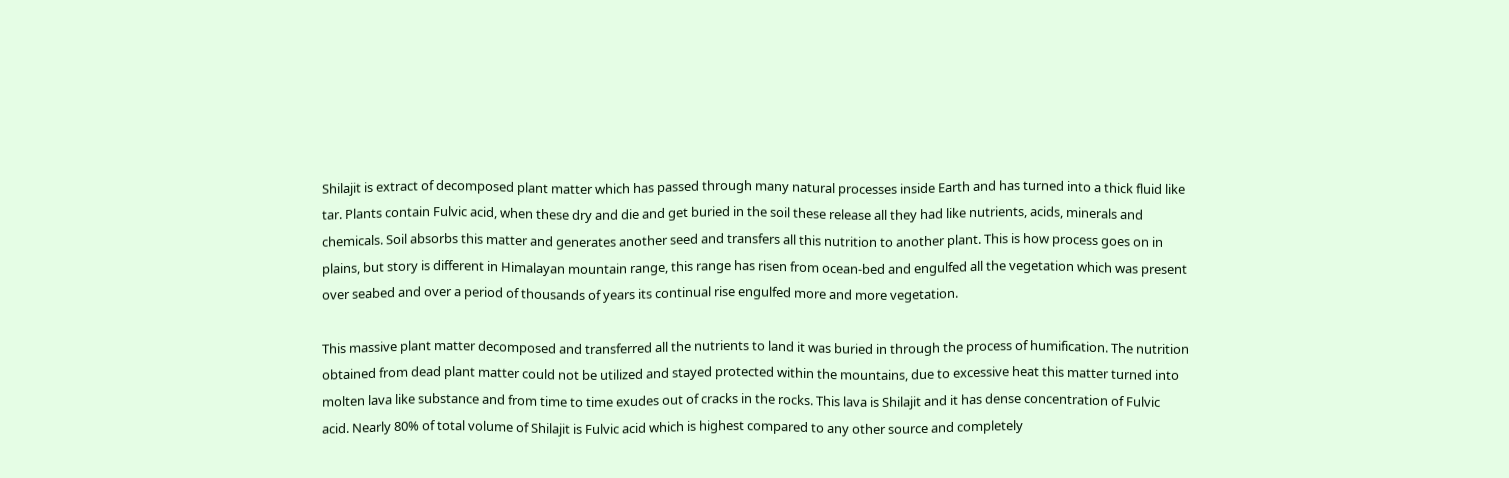Shilajit is extract of decomposed plant matter which has passed through many natural processes inside Earth and has turned into a thick fluid like tar. Plants contain Fulvic acid, when these dry and die and get buried in the soil these release all they had like nutrients, acids, minerals and chemicals. Soil absorbs this matter and generates another seed and transfers all this nutrition to another plant. This is how process goes on in plains, but story is different in Himalayan mountain range, this range has risen from ocean-bed and engulfed all the vegetation which was present over seabed and over a period of thousands of years its continual rise engulfed more and more vegetation.

This massive plant matter decomposed and transferred all the nutrients to land it was buried in through the process of humification. The nutrition obtained from dead plant matter could not be utilized and stayed protected within the mountains, due to excessive heat this matter turned into molten lava like substance and from time to time exudes out of cracks in the rocks. This lava is Shilajit and it has dense concentration of Fulvic acid. Nearly 80% of total volume of Shilajit is Fulvic acid which is highest compared to any other source and completely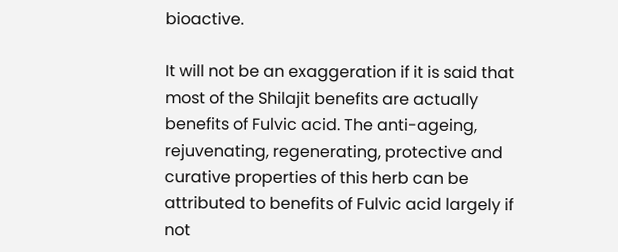bioactive.

It will not be an exaggeration if it is said that most of the Shilajit benefits are actually benefits of Fulvic acid. The anti-ageing, rejuvenating, regenerating, protective and curative properties of this herb can be attributed to benefits of Fulvic acid largely if not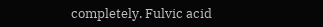completely. Fulvic acid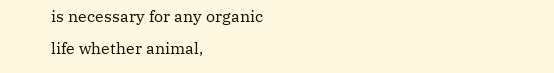is necessary for any organic life whether animal,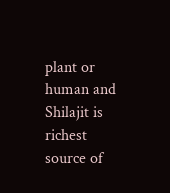plant or human and Shilajit is richest source of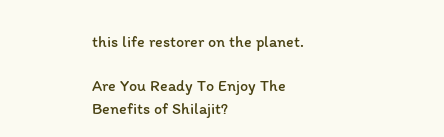this life restorer on the planet.

Are You Ready To Enjoy The Benefits of Shilajit?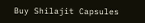Buy Shilajit Capsules